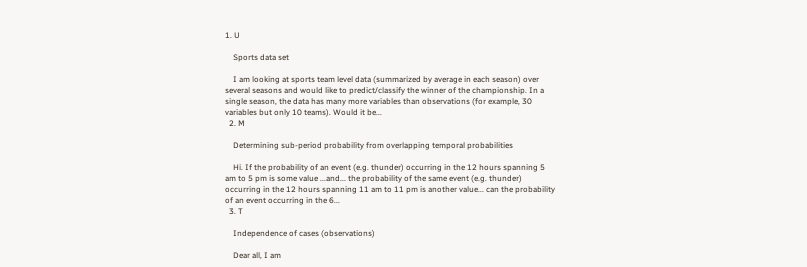1. U

    Sports data set

    I am looking at sports team level data (summarized by average in each season) over several seasons and would like to predict/classify the winner of the championship. In a single season, the data has many more variables than observations (for example, 30 variables but only 10 teams). Would it be...
  2. M

    Determining sub-period probability from overlapping temporal probabilities

    Hi. If the probability of an event (e.g. thunder) occurring in the 12 hours spanning 5 am to 5 pm is some value ...and... the probability of the same event (e.g. thunder) occurring in the 12 hours spanning 11 am to 11 pm is another value... can the probability of an event occurring in the 6...
  3. T

    Independence of cases (observations)

    Dear all, I am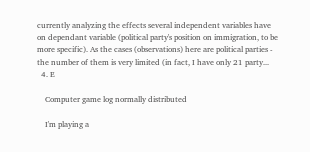currently analyzing the effects several independent variables have on dependant variable (political party's position on immigration, to be more specific). As the cases (observations) here are political parties - the number of them is very limited (in fact, I have only 21 party...
  4. E

    Computer game log normally distributed

    I'm playing a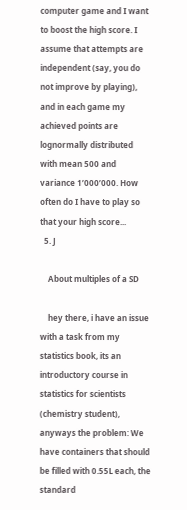computer game and I want to boost the high score. I assume that attempts are independent (say, you do not improve by playing), and in each game my achieved points are lognormally distributed with mean 500 and variance 1’000’000. How often do I have to play so that your high score...
  5. J

    About multiples of a SD

    hey there, i have an issue with a task from my statistics book, its an introductory course in statistics for scientists (chemistry student), anyways the problem: We have containers that should be filled with 0.55L each, the standard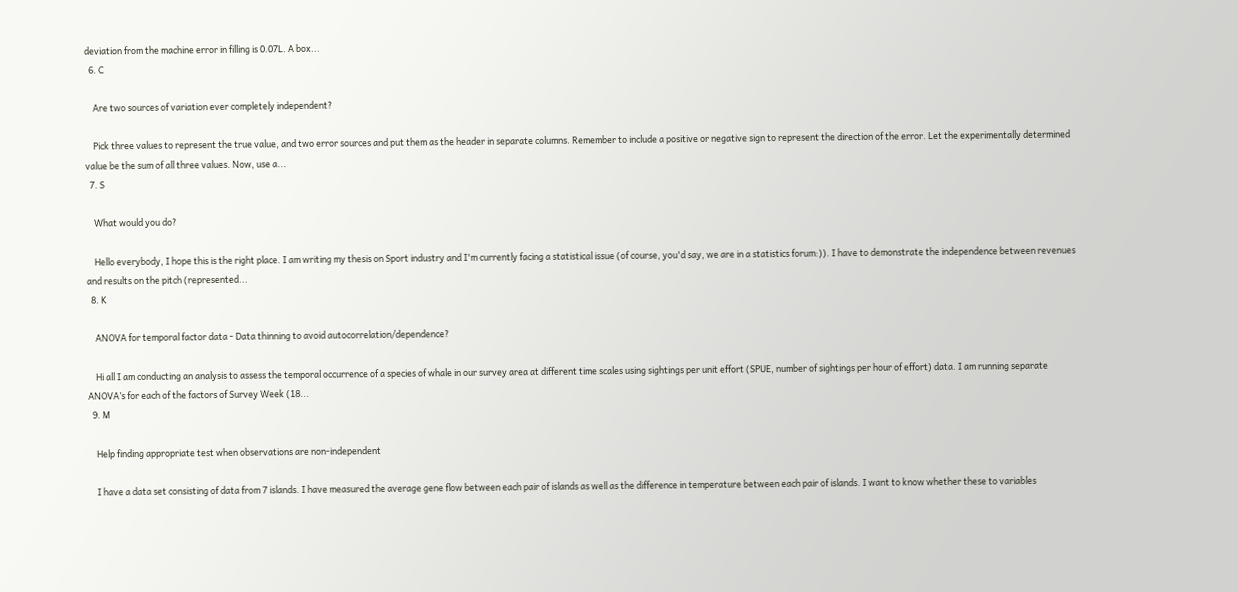deviation from the machine error in filling is 0.07L. A box...
  6. C

    Are two sources of variation ever completely independent?

    Pick three values to represent the true value, and two error sources and put them as the header in separate columns. Remember to include a positive or negative sign to represent the direction of the error. Let the experimentally determined value be the sum of all three values. Now, use a...
  7. S

    What would you do?

    Hello everybody, I hope this is the right place. I am writing my thesis on Sport industry and I'm currently facing a statistical issue (of course, you'd say, we are in a statistics forum:)). I have to demonstrate the independence between revenues and results on the pitch (represented...
  8. K

    ANOVA for temporal factor data - Data thinning to avoid autocorrelation/dependence?

    Hi all I am conducting an analysis to assess the temporal occurrence of a species of whale in our survey area at different time scales using sightings per unit effort (SPUE, number of sightings per hour of effort) data. I am running separate ANOVA’s for each of the factors of Survey Week (18...
  9. M

    Help finding appropriate test when observations are non-independent

    I have a data set consisting of data from 7 islands. I have measured the average gene flow between each pair of islands as well as the difference in temperature between each pair of islands. I want to know whether these to variables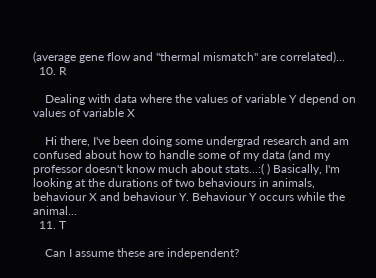(average gene flow and "thermal mismatch" are correlated)...
  10. R

    Dealing with data where the values of variable Y depend on values of variable X

    Hi there, I've been doing some undergrad research and am confused about how to handle some of my data (and my professor doesn't know much about stats...:( ) Basically, I'm looking at the durations of two behaviours in animals, behaviour X and behaviour Y. Behaviour Y occurs while the animal...
  11. T

    Can I assume these are independent?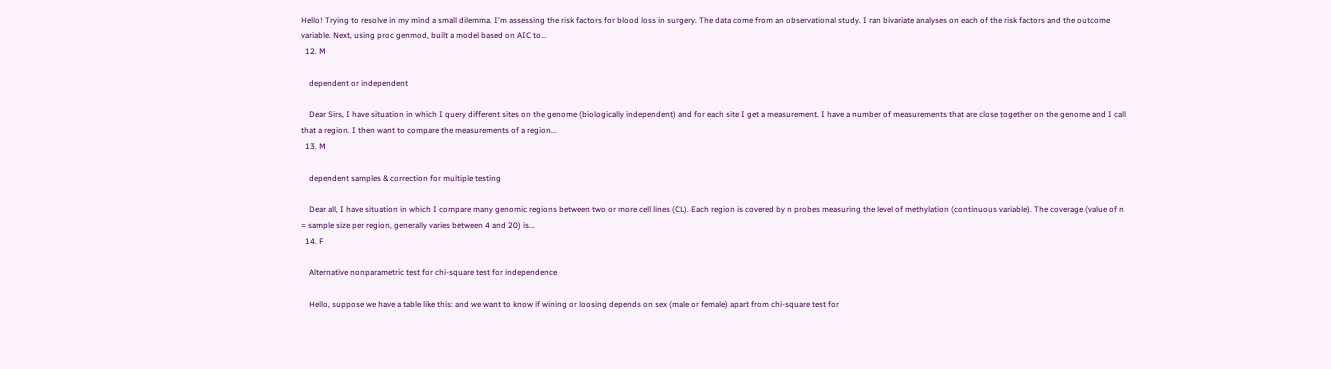Hello! Trying to resolve in my mind a small dilemma. I'm assessing the risk factors for blood loss in surgery. The data come from an observational study. I ran bivariate analyses on each of the risk factors and the outcome variable. Next, using proc genmod, built a model based on AIC to...
  12. M

    dependent or independent

    Dear Sirs, I have situation in which I query different sites on the genome (biologically independent) and for each site I get a measurement. I have a number of measurements that are close together on the genome and I call that a region. I then want to compare the measurements of a region...
  13. M

    dependent samples & correction for multiple testing

    Dear all, I have situation in which I compare many genomic regions between two or more cell lines (CL). Each region is covered by n probes measuring the level of methylation (continuous variable). The coverage (value of n = sample size per region, generally varies between 4 and 20) is...
  14. F

    Alternative nonparametric test for chi-square test for independence

    Hello, suppose we have a table like this: and we want to know if wining or loosing depends on sex (male or female) apart from chi-square test for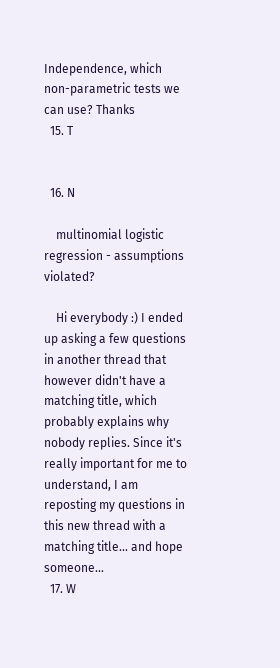Independence, which non-parametric tests we can use? Thanks
  15. T


  16. N

    multinomial logistic regression - assumptions violated?

    Hi everybody :) I ended up asking a few questions in another thread that however didn't have a matching title, which probably explains why nobody replies. Since it's really important for me to understand, I am reposting my questions in this new thread with a matching title... and hope someone...
  17. W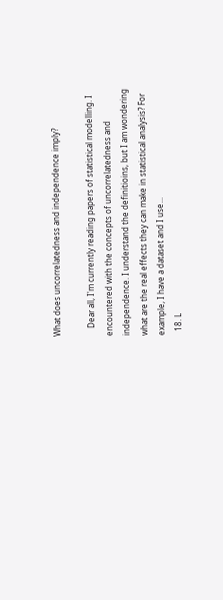What does uncorrelatedness and independence imply?

    Dear all, I'm currently reading papers of statistical modelling. I encountered with the concepts of uncorrelatedness and independence. I understand the definitioins, but I am wondering what are the real effects they can make in statistical analysis? For example, I have a dataset and I use...
  18. L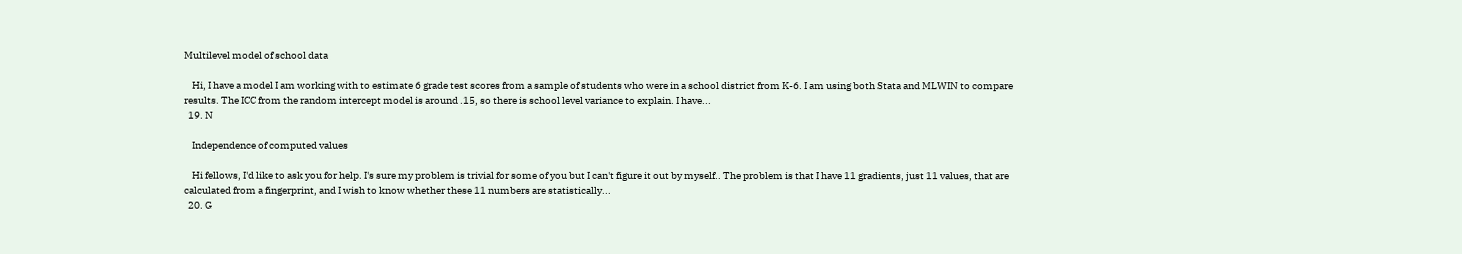Multilevel model of school data

    Hi, I have a model I am working with to estimate 6 grade test scores from a sample of students who were in a school district from K-6. I am using both Stata and MLWIN to compare results. The ICC from the random intercept model is around .15, so there is school level variance to explain. I have...
  19. N

    Independence of computed values

    Hi fellows, I'd like to ask you for help. I's sure my problem is trivial for some of you but I can't figure it out by myself.. The problem is that I have 11 gradients, just 11 values, that are calculated from a fingerprint, and I wish to know whether these 11 numbers are statistically...
  20. G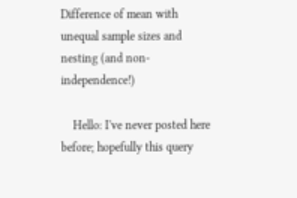Difference of mean with unequal sample sizes and nesting (and non-independence!)

    Hello: I've never posted here before; hopefully this query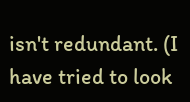isn't redundant. (I have tried to look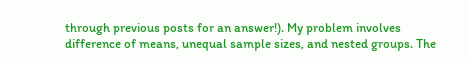through previous posts for an answer!). My problem involves difference of means, unequal sample sizes, and nested groups. The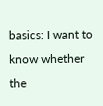basics: I want to know whether the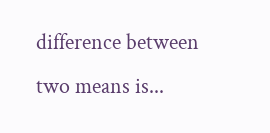difference between two means is...